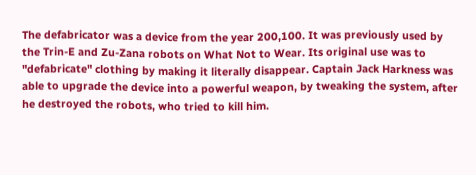The defabricator was a device from the year 200,100. It was previously used by the Trin-E and Zu-Zana robots on What Not to Wear. Its original use was to "defabricate" clothing by making it literally disappear. Captain Jack Harkness was able to upgrade the device into a powerful weapon, by tweaking the system, after he destroyed the robots, who tried to kill him.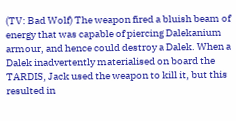(TV: Bad Wolf) The weapon fired a bluish beam of energy that was capable of piercing Dalekanium armour, and hence could destroy a Dalek. When a Dalek inadvertently materialised on board the TARDIS, Jack used the weapon to kill it, but this resulted in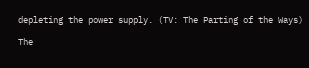depleting the power supply. (TV: The Parting of the Ways)

The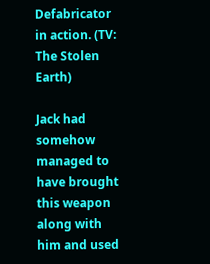Defabricator in action. (TV: The Stolen Earth)

Jack had somehow managed to have brought this weapon along with him and used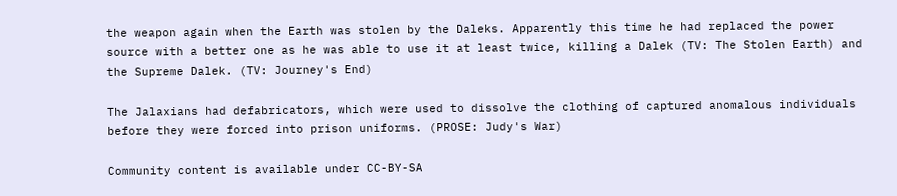the weapon again when the Earth was stolen by the Daleks. Apparently this time he had replaced the power source with a better one as he was able to use it at least twice, killing a Dalek (TV: The Stolen Earth) and the Supreme Dalek. (TV: Journey's End)

The Jalaxians had defabricators, which were used to dissolve the clothing of captured anomalous individuals before they were forced into prison uniforms. (PROSE: Judy's War)

Community content is available under CC-BY-SA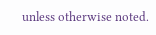unless otherwise noted.